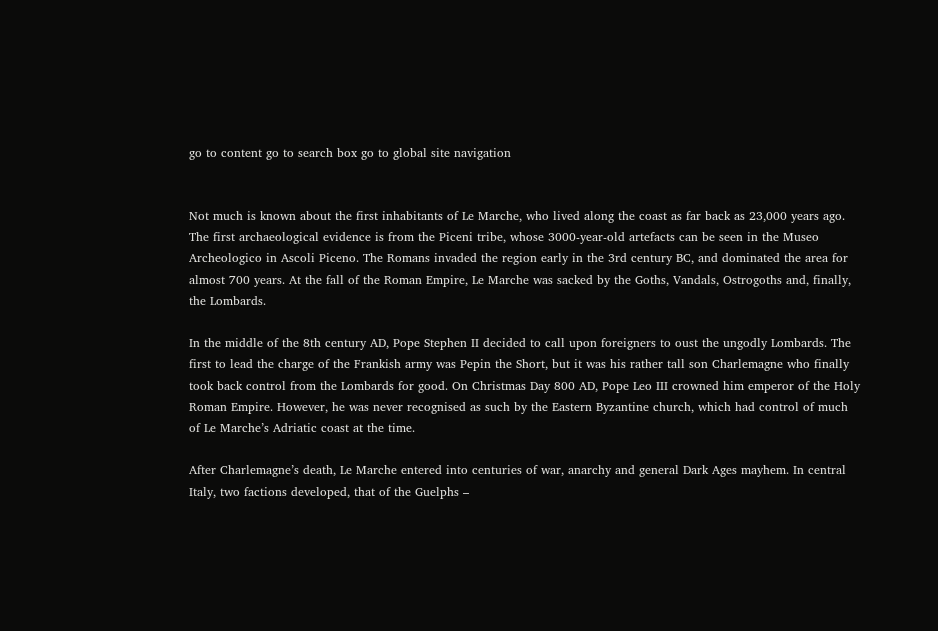go to content go to search box go to global site navigation


Not much is known about the first inhabitants of Le Marche, who lived along the coast as far back as 23,000 years ago. The first archaeological evidence is from the Piceni tribe, whose 3000-year-old artefacts can be seen in the Museo Archeologico in Ascoli Piceno. The Romans invaded the region early in the 3rd century BC, and dominated the area for almost 700 years. At the fall of the Roman Empire, Le Marche was sacked by the Goths, Vandals, Ostrogoths and, finally, the Lombards.

In the middle of the 8th century AD, Pope Stephen II decided to call upon foreigners to oust the ungodly Lombards. The first to lead the charge of the Frankish army was Pepin the Short, but it was his rather tall son Charlemagne who finally took back control from the Lombards for good. On Christmas Day 800 AD, Pope Leo III crowned him emperor of the Holy Roman Empire. However, he was never recognised as such by the Eastern Byzantine church, which had control of much of Le Marche’s Adriatic coast at the time.

After Charlemagne’s death, Le Marche entered into centuries of war, anarchy and general Dark Ages mayhem. In central Italy, two factions developed, that of the Guelphs –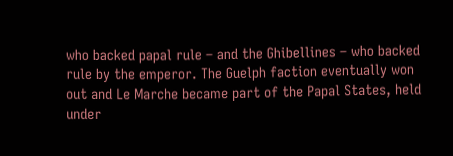who backed papal rule – and the Ghibellines – who backed rule by the emperor. The Guelph faction eventually won out and Le Marche became part of the Papal States, held under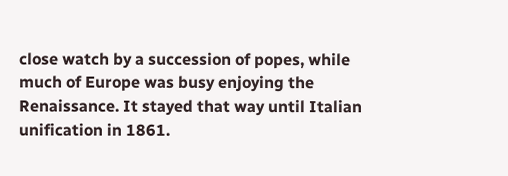close watch by a succession of popes, while much of Europe was busy enjoying the Renaissance. It stayed that way until Italian unification in 1861.